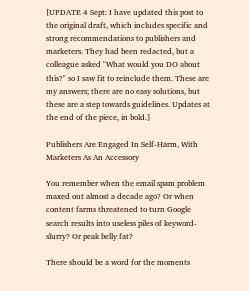[UPDATE 4 Sept: I have updated this post to the original draft, which includes specific and strong recommendations to publishers and marketers. They had been redacted, but a colleague asked "What would you DO about this?" so I saw fit to reinclude them. These are my answers; there are no easy solutions, but these are a step towards guidelines. Updates at the end of the piece, in bold.]

Publishers Are Engaged In Self-Harm, With Marketers As An Accessory

You remember when the email spam problem maxed out almost a decade ago? Or when content farms threatened to turn Google search results into useless piles of keyword-slurry? Or peak belly fat?

There should be a word for the moments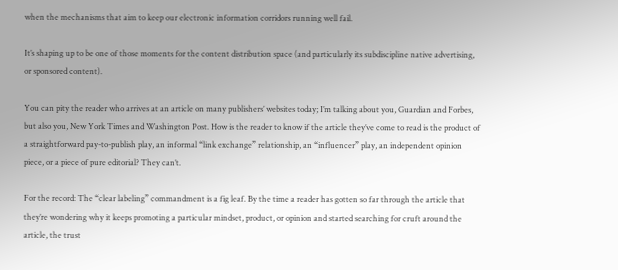when the mechanisms that aim to keep our electronic information corridors running well fail.

It’s shaping up to be one of those moments for the content distribution space (and particularly its subdiscipline native advertising, or sponsored content).

You can pity the reader who arrives at an article on many publishers’ websites today; I’m talking about you, Guardian and Forbes, but also you, New York Times and Washington Post. How is the reader to know if the article they’ve come to read is the product of a straightforward pay-to-publish play, an informal “link exchange” relationship, an “influencer” play, an independent opinion piece, or a piece of pure editorial? They can’t.

For the record: The “clear labeling” commandment is a fig leaf. By the time a reader has gotten so far through the article that they’re wondering why it keeps promoting a particular mindset, product, or opinion and started searching for cruft around the article, the trust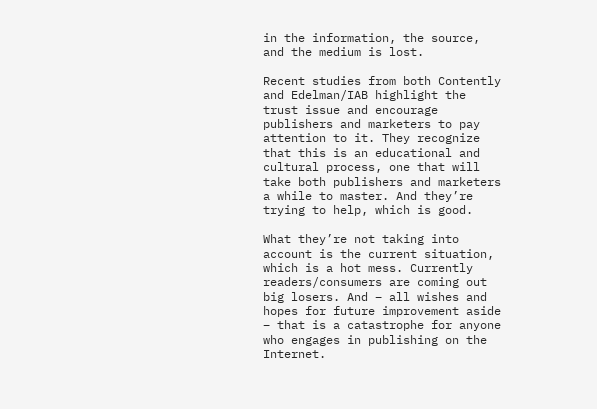in the information, the source, and the medium is lost.

Recent studies from both Contently and Edelman/IAB highlight the trust issue and encourage publishers and marketers to pay attention to it. They recognize that this is an educational and cultural process, one that will take both publishers and marketers a while to master. And they’re trying to help, which is good.

What they’re not taking into account is the current situation, which is a hot mess. Currently readers/consumers are coming out big losers. And – all wishes and hopes for future improvement aside – that is a catastrophe for anyone who engages in publishing on the Internet.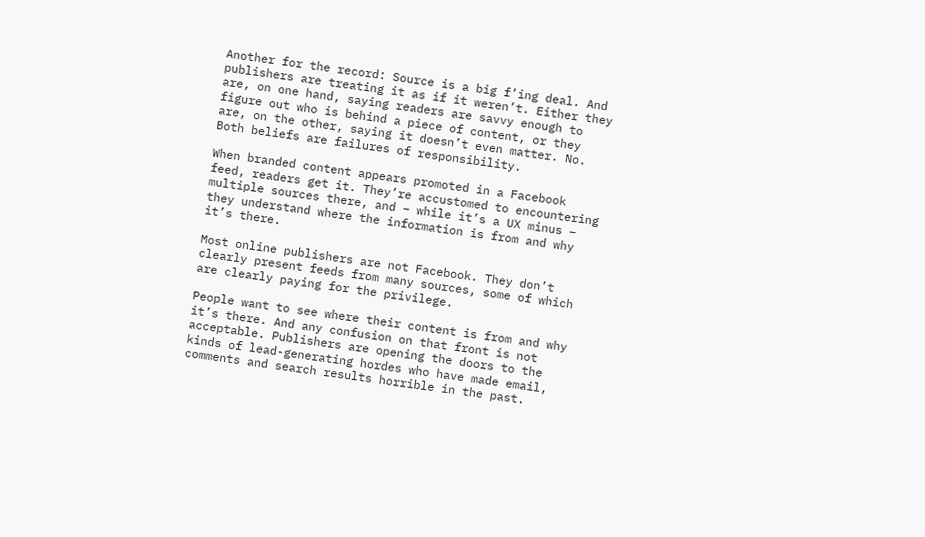Another for the record: Source is a big f’ing deal. And publishers are treating it as if it weren’t. Either they are, on one hand, saying readers are savvy enough to figure out who is behind a piece of content, or they are, on the other, saying it doesn’t even matter. No. Both beliefs are failures of responsibility.

When branded content appears promoted in a Facebook feed, readers get it. They’re accustomed to encountering multiple sources there, and – while it’s a UX minus – they understand where the information is from and why it’s there.

Most online publishers are not Facebook. They don’t clearly present feeds from many sources, some of which are clearly paying for the privilege.

People want to see where their content is from and why it’s there. And any confusion on that front is not acceptable. Publishers are opening the doors to the kinds of lead-generating hordes who have made email, comments and search results horrible in the past.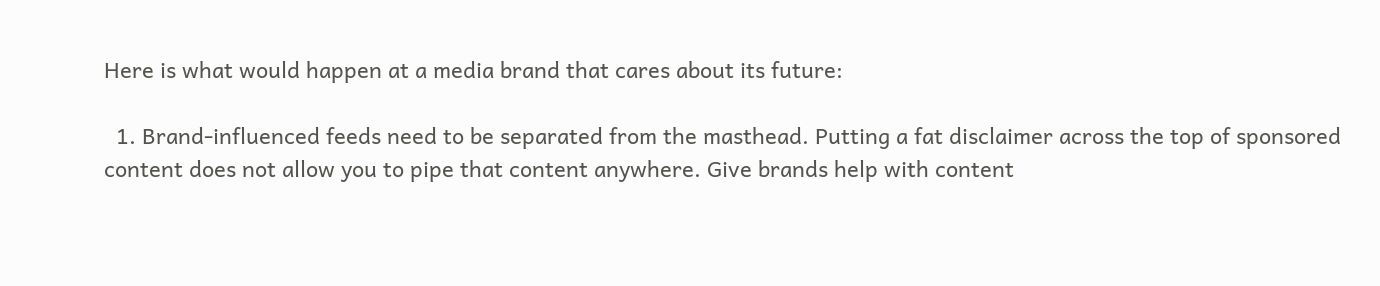Here is what would happen at a media brand that cares about its future:

  1. Brand-influenced feeds need to be separated from the masthead. Putting a fat disclaimer across the top of sponsored content does not allow you to pipe that content anywhere. Give brands help with content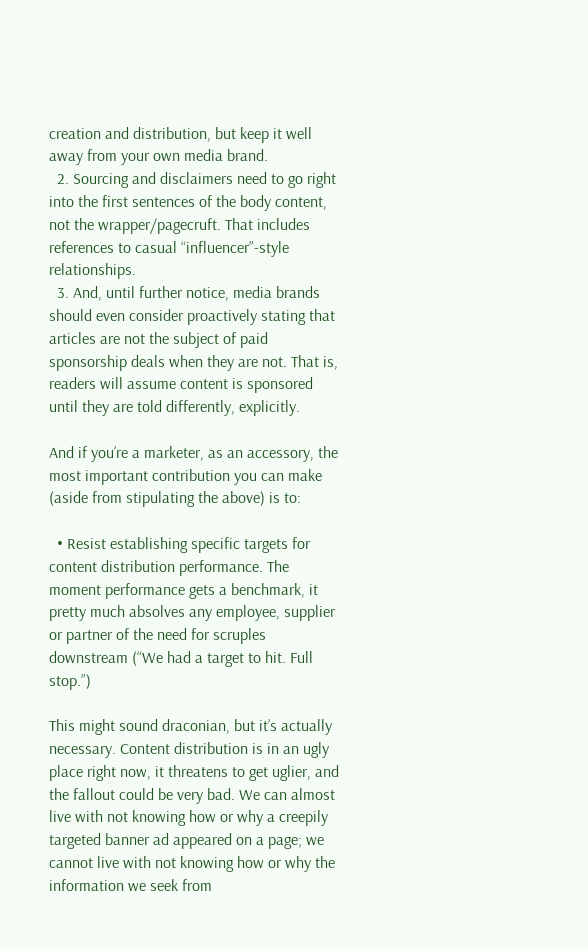creation and distribution, but keep it well away from your own media brand.
  2. Sourcing and disclaimers need to go right into the first sentences of the body content, not the wrapper/pagecruft. That includes references to casual “influencer”-style relationships.
  3. And, until further notice, media brands should even consider proactively stating that articles are not the subject of paid sponsorship deals when they are not. That is, readers will assume content is sponsored until they are told differently, explicitly.

And if you’re a marketer, as an accessory, the most important contribution you can make (aside from stipulating the above) is to:

  • Resist establishing specific targets for content distribution performance. The moment performance gets a benchmark, it pretty much absolves any employee, supplier or partner of the need for scruples downstream (“We had a target to hit. Full stop.”)

This might sound draconian, but it’s actually necessary. Content distribution is in an ugly place right now, it threatens to get uglier, and the fallout could be very bad. We can almost live with not knowing how or why a creepily targeted banner ad appeared on a page; we cannot live with not knowing how or why the information we seek from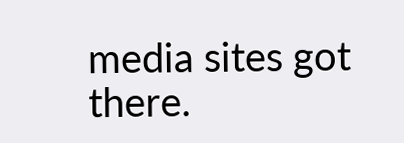media sites got there.